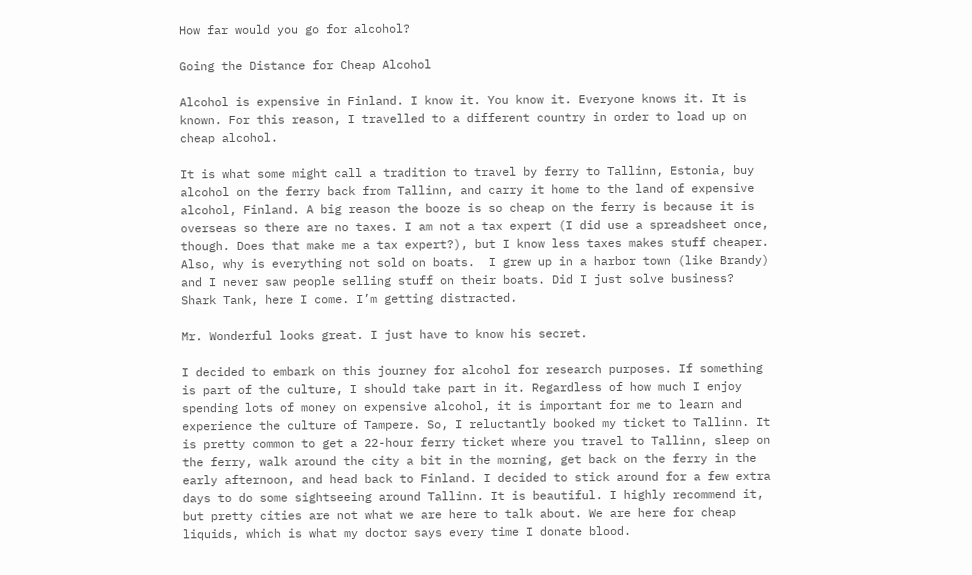How far would you go for alcohol?

Going the Distance for Cheap Alcohol

Alcohol is expensive in Finland. I know it. You know it. Everyone knows it. It is known. For this reason, I travelled to a different country in order to load up on cheap alcohol.

It is what some might call a tradition to travel by ferry to Tallinn, Estonia, buy alcohol on the ferry back from Tallinn, and carry it home to the land of expensive alcohol, Finland. A big reason the booze is so cheap on the ferry is because it is overseas so there are no taxes. I am not a tax expert (I did use a spreadsheet once, though. Does that make me a tax expert?), but I know less taxes makes stuff cheaper. Also, why is everything not sold on boats.  I grew up in a harbor town (like Brandy) and I never saw people selling stuff on their boats. Did I just solve business? Shark Tank, here I come. I’m getting distracted.

Mr. Wonderful looks great. I just have to know his secret.

I decided to embark on this journey for alcohol for research purposes. If something is part of the culture, I should take part in it. Regardless of how much I enjoy spending lots of money on expensive alcohol, it is important for me to learn and experience the culture of Tampere. So, I reluctantly booked my ticket to Tallinn. It is pretty common to get a 22-hour ferry ticket where you travel to Tallinn, sleep on the ferry, walk around the city a bit in the morning, get back on the ferry in the early afternoon, and head back to Finland. I decided to stick around for a few extra days to do some sightseeing around Tallinn. It is beautiful. I highly recommend it, but pretty cities are not what we are here to talk about. We are here for cheap liquids, which is what my doctor says every time I donate blood.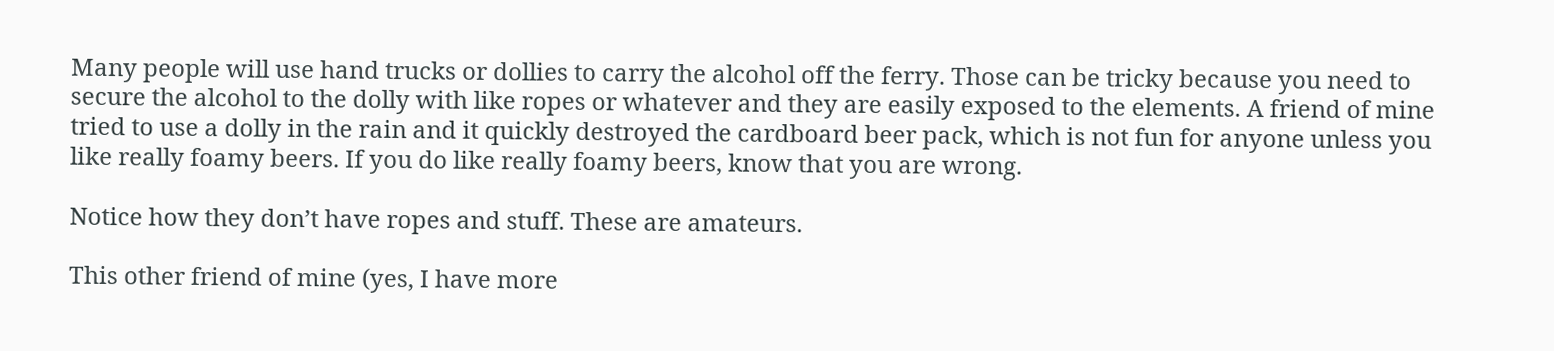Many people will use hand trucks or dollies to carry the alcohol off the ferry. Those can be tricky because you need to secure the alcohol to the dolly with like ropes or whatever and they are easily exposed to the elements. A friend of mine tried to use a dolly in the rain and it quickly destroyed the cardboard beer pack, which is not fun for anyone unless you like really foamy beers. If you do like really foamy beers, know that you are wrong.

Notice how they don’t have ropes and stuff. These are amateurs.

This other friend of mine (yes, I have more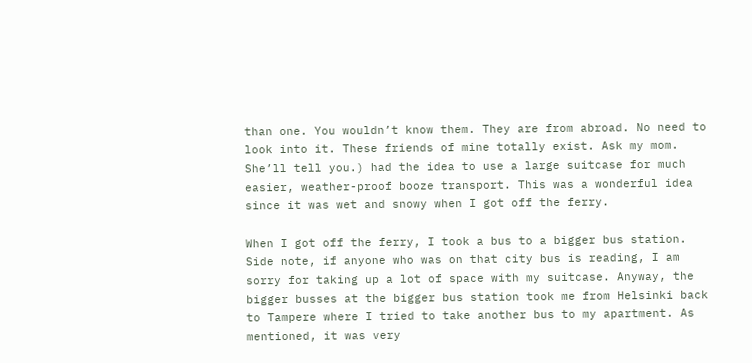than one. You wouldn’t know them. They are from abroad. No need to look into it. These friends of mine totally exist. Ask my mom. She’ll tell you.) had the idea to use a large suitcase for much easier, weather-proof booze transport. This was a wonderful idea since it was wet and snowy when I got off the ferry.

When I got off the ferry, I took a bus to a bigger bus station. Side note, if anyone who was on that city bus is reading, I am sorry for taking up a lot of space with my suitcase. Anyway, the bigger busses at the bigger bus station took me from Helsinki back to Tampere where I tried to take another bus to my apartment. As mentioned, it was very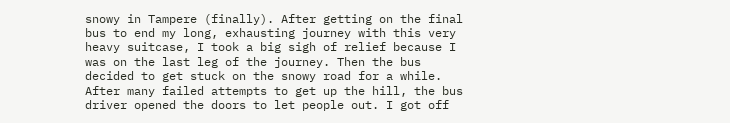snowy in Tampere (finally). After getting on the final bus to end my long, exhausting journey with this very heavy suitcase, I took a big sigh of relief because I was on the last leg of the journey. Then the bus decided to get stuck on the snowy road for a while. After many failed attempts to get up the hill, the bus driver opened the doors to let people out. I got off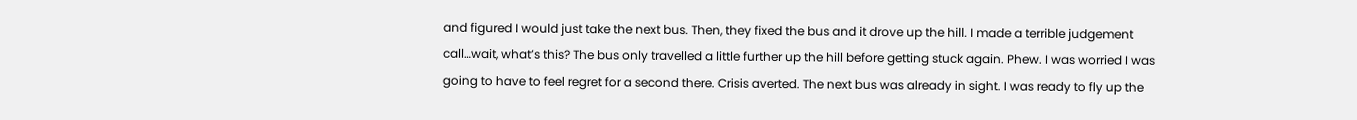and figured I would just take the next bus. Then, they fixed the bus and it drove up the hill. I made a terrible judgement call…wait, what’s this? The bus only travelled a little further up the hill before getting stuck again. Phew. I was worried I was going to have to feel regret for a second there. Crisis averted. The next bus was already in sight. I was ready to fly up the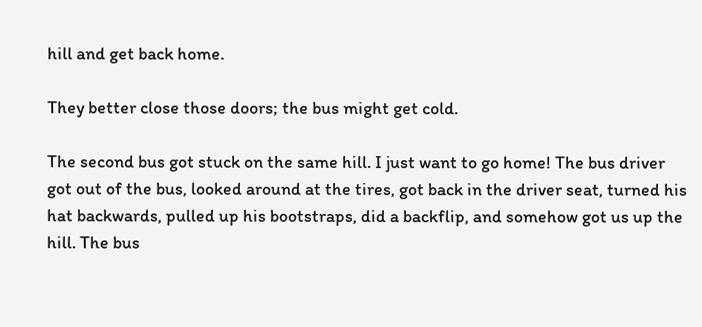hill and get back home.

They better close those doors; the bus might get cold.

The second bus got stuck on the same hill. I just want to go home! The bus driver got out of the bus, looked around at the tires, got back in the driver seat, turned his hat backwards, pulled up his bootstraps, did a backflip, and somehow got us up the hill. The bus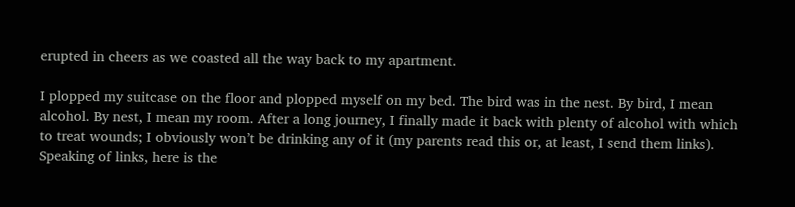erupted in cheers as we coasted all the way back to my apartment.

I plopped my suitcase on the floor and plopped myself on my bed. The bird was in the nest. By bird, I mean alcohol. By nest, I mean my room. After a long journey, I finally made it back with plenty of alcohol with which to treat wounds; I obviously won’t be drinking any of it (my parents read this or, at least, I send them links). Speaking of links, here is the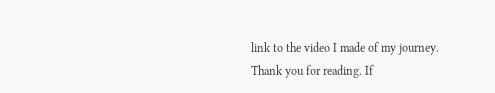link to the video I made of my journey. Thank you for reading. If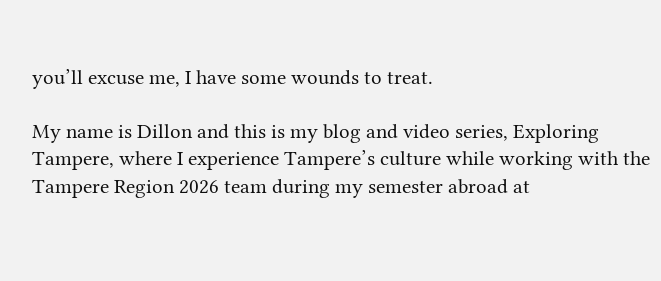you’ll excuse me, I have some wounds to treat.

My name is Dillon and this is my blog and video series, Exploring Tampere, where I experience Tampere’s culture while working with the Tampere Region 2026 team during my semester abroad at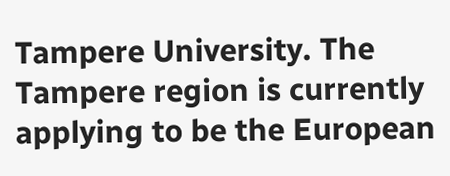Tampere University. The Tampere region is currently applying to be the European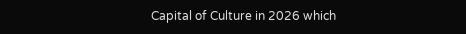Capital of Culture in 2026 which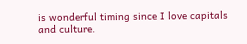is wonderful timing since I love capitals and culture.